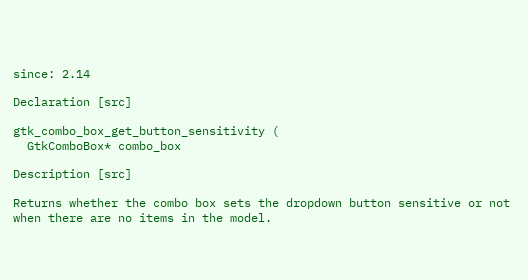since: 2.14

Declaration [src]

gtk_combo_box_get_button_sensitivity (
  GtkComboBox* combo_box

Description [src]

Returns whether the combo box sets the dropdown button sensitive or not when there are no items in the model.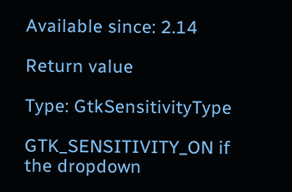Available since: 2.14

Return value

Type: GtkSensitivityType

GTK_SENSITIVITY_ON if the dropdown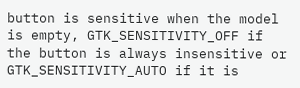button is sensitive when the model is empty, GTK_SENSITIVITY_OFF if the button is always insensitive or GTK_SENSITIVITY_AUTO if it is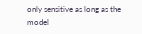only sensitive as long as the model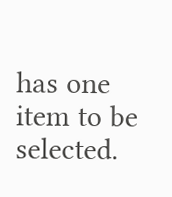has one item to be selected.